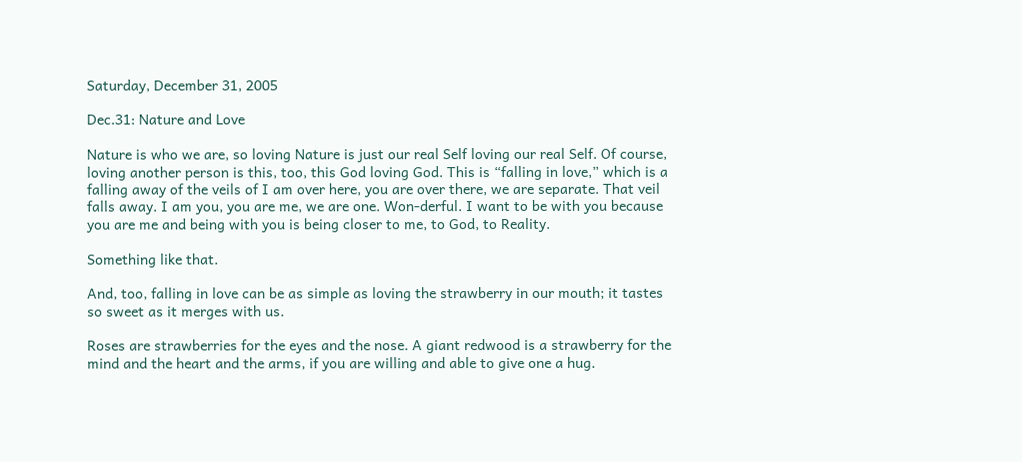Saturday, December 31, 2005

Dec.31: Nature and Love

Nature is who we are, so loving Nature is just our real Self loving our real Self. Of course, loving another person is this, too, this God loving God. This is “falling in love,” which is a falling away of the veils of I am over here, you are over there, we are separate. That veil falls away. I am you, you are me, we are one. Won-derful. I want to be with you because you are me and being with you is being closer to me, to God, to Reality.

Something like that.

And, too, falling in love can be as simple as loving the strawberry in our mouth; it tastes so sweet as it merges with us.

Roses are strawberries for the eyes and the nose. A giant redwood is a strawberry for the mind and the heart and the arms, if you are willing and able to give one a hug.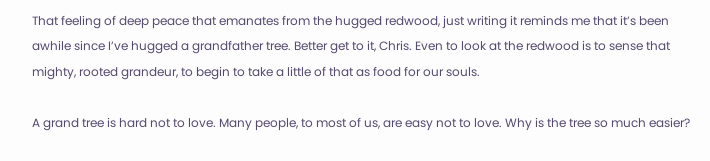That feeling of deep peace that emanates from the hugged redwood, just writing it reminds me that it’s been awhile since I’ve hugged a grandfather tree. Better get to it, Chris. Even to look at the redwood is to sense that mighty, rooted grandeur, to begin to take a little of that as food for our souls.

A grand tree is hard not to love. Many people, to most of us, are easy not to love. Why is the tree so much easier?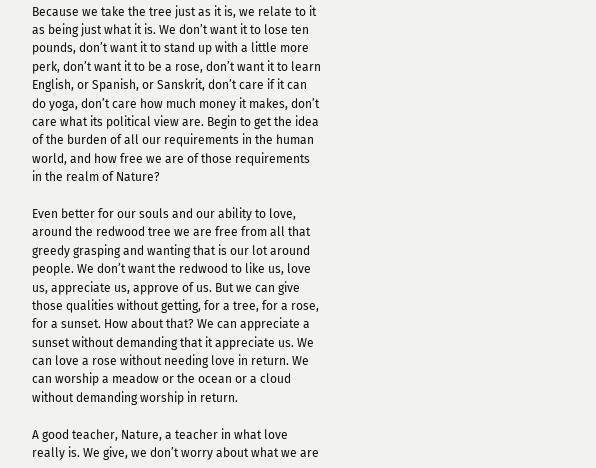Because we take the tree just as it is, we relate to it as being just what it is. We don’t want it to lose ten pounds, don’t want it to stand up with a little more perk, don’t want it to be a rose, don’t want it to learn English, or Spanish, or Sanskrit, don’t care if it can do yoga, don’t care how much money it makes, don’t care what its political view are. Begin to get the idea of the burden of all our requirements in the human world, and how free we are of those requirements in the realm of Nature?

Even better for our souls and our ability to love, around the redwood tree we are free from all that greedy grasping and wanting that is our lot around people. We don’t want the redwood to like us, love us, appreciate us, approve of us. But we can give those qualities without getting, for a tree, for a rose, for a sunset. How about that? We can appreciate a sunset without demanding that it appreciate us. We can love a rose without needing love in return. We can worship a meadow or the ocean or a cloud without demanding worship in return.

A good teacher, Nature, a teacher in what love really is. We give, we don’t worry about what we are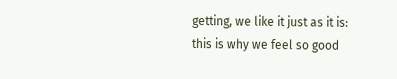getting, we like it just as it is: this is why we feel so good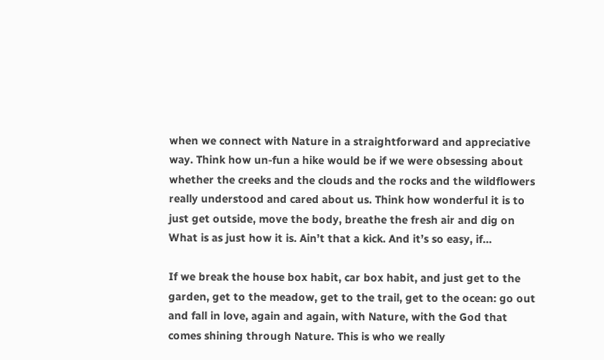when we connect with Nature in a straightforward and appreciative way. Think how un-fun a hike would be if we were obsessing about whether the creeks and the clouds and the rocks and the wildflowers really understood and cared about us. Think how wonderful it is to just get outside, move the body, breathe the fresh air and dig on What is as just how it is. Ain’t that a kick. And it’s so easy, if…

If we break the house box habit, car box habit, and just get to the garden, get to the meadow, get to the trail, get to the ocean: go out and fall in love, again and again, with Nature, with the God that comes shining through Nature. This is who we really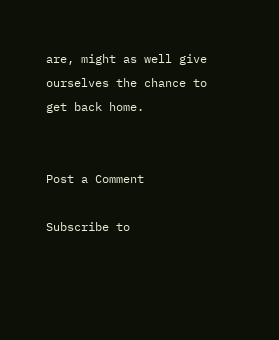are, might as well give ourselves the chance to get back home.


Post a Comment

Subscribe to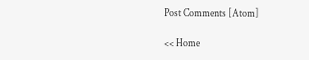Post Comments [Atom]

<< Home